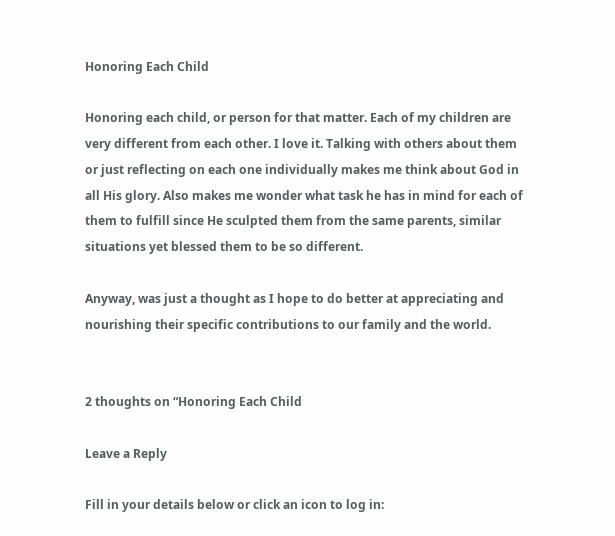Honoring Each Child

Honoring each child, or person for that matter. Each of my children are very different from each other. I love it. Talking with others about them or just reflecting on each one individually makes me think about God in all His glory. Also makes me wonder what task he has in mind for each of them to fulfill since He sculpted them from the same parents, similar situations yet blessed them to be so different.

Anyway, was just a thought as I hope to do better at appreciating and nourishing their specific contributions to our family and the world.


2 thoughts on “Honoring Each Child

Leave a Reply

Fill in your details below or click an icon to log in: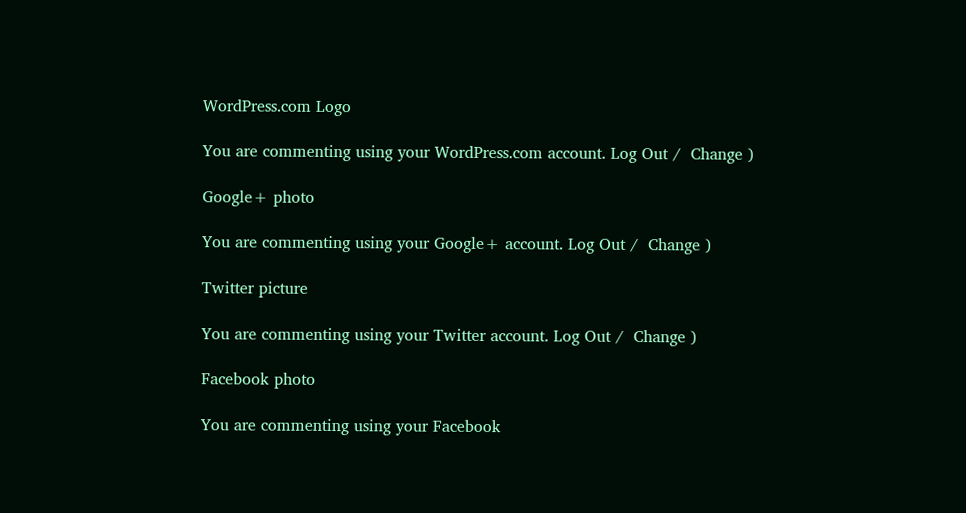WordPress.com Logo

You are commenting using your WordPress.com account. Log Out /  Change )

Google+ photo

You are commenting using your Google+ account. Log Out /  Change )

Twitter picture

You are commenting using your Twitter account. Log Out /  Change )

Facebook photo

You are commenting using your Facebook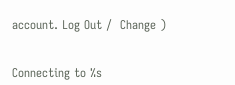account. Log Out /  Change )


Connecting to %s